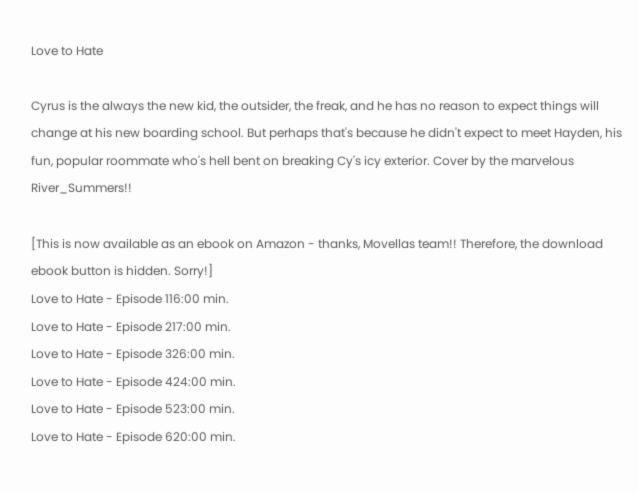Love to Hate

Cyrus is the always the new kid, the outsider, the freak, and he has no reason to expect things will change at his new boarding school. But perhaps that's because he didn't expect to meet Hayden, his fun, popular roommate who's hell bent on breaking Cy's icy exterior. Cover by the marvelous River_Summers!!

[This is now available as an ebook on Amazon - thanks, Movellas team!! Therefore, the download ebook button is hidden. Sorry!]
Love to Hate - Episode 116:00 min.
Love to Hate - Episode 217:00 min.
Love to Hate - Episode 326:00 min.
Love to Hate - Episode 424:00 min.
Love to Hate - Episode 523:00 min.
Love to Hate - Episode 620:00 min.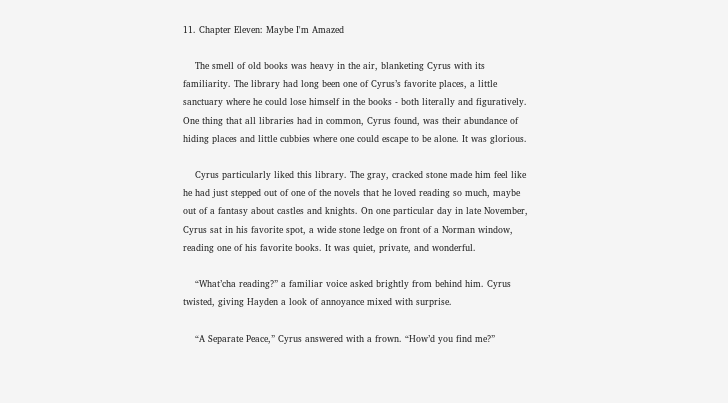11. Chapter Eleven: Maybe I'm Amazed

    The smell of old books was heavy in the air, blanketing Cyrus with its familiarity. The library had long been one of Cyrus’s favorite places, a little sanctuary where he could lose himself in the books - both literally and figuratively. One thing that all libraries had in common, Cyrus found, was their abundance of hiding places and little cubbies where one could escape to be alone. It was glorious.

    Cyrus particularly liked this library. The gray, cracked stone made him feel like he had just stepped out of one of the novels that he loved reading so much, maybe out of a fantasy about castles and knights. On one particular day in late November, Cyrus sat in his favorite spot, a wide stone ledge on front of a Norman window, reading one of his favorite books. It was quiet, private, and wonderful.

    “What’cha reading?” a familiar voice asked brightly from behind him. Cyrus twisted, giving Hayden a look of annoyance mixed with surprise.

    “A Separate Peace,” Cyrus answered with a frown. “How’d you find me?”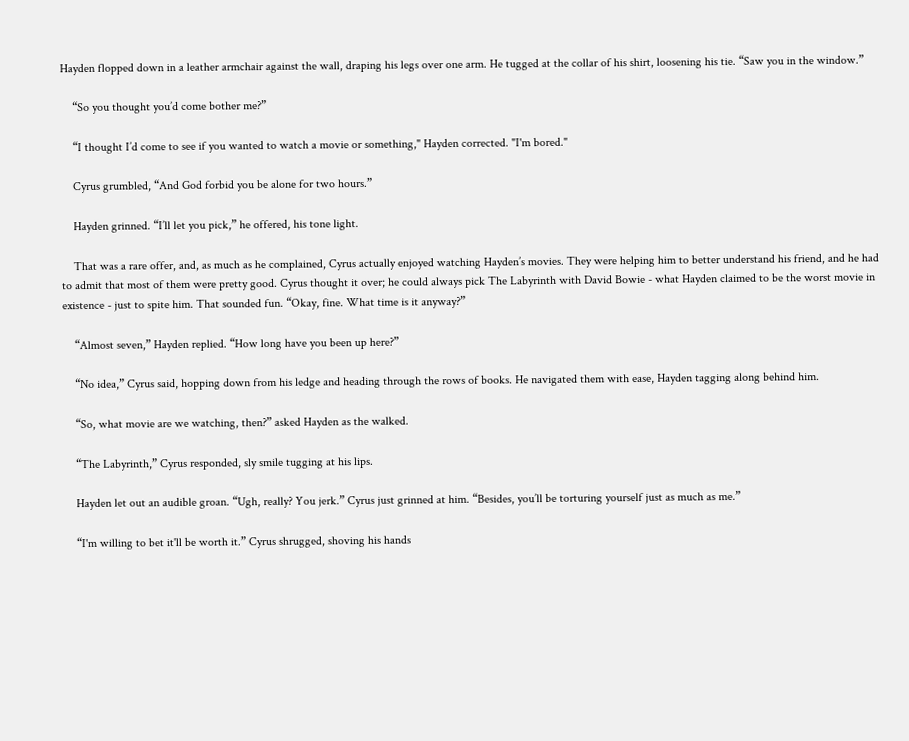Hayden flopped down in a leather armchair against the wall, draping his legs over one arm. He tugged at the collar of his shirt, loosening his tie. “Saw you in the window.”

    “So you thought you’d come bother me?”

    “I thought I’d come to see if you wanted to watch a movie or something," Hayden corrected. "I'm bored."

    Cyrus grumbled, “And God forbid you be alone for two hours.”

    Hayden grinned. “I’ll let you pick,” he offered, his tone light.

    That was a rare offer, and, as much as he complained, Cyrus actually enjoyed watching Hayden’s movies. They were helping him to better understand his friend, and he had to admit that most of them were pretty good. Cyrus thought it over; he could always pick The Labyrinth with David Bowie - what Hayden claimed to be the worst movie in existence - just to spite him. That sounded fun. “Okay, fine. What time is it anyway?”

    “Almost seven,” Hayden replied. “How long have you been up here?”

    “No idea,” Cyrus said, hopping down from his ledge and heading through the rows of books. He navigated them with ease, Hayden tagging along behind him.

    “So, what movie are we watching, then?” asked Hayden as the walked.

    “The Labyrinth,” Cyrus responded, sly smile tugging at his lips.

    Hayden let out an audible groan. “Ugh, really? You jerk.” Cyrus just grinned at him. “Besides, you’ll be torturing yourself just as much as me.”

    “I'm willing to bet it'll be worth it.” Cyrus shrugged, shoving his hands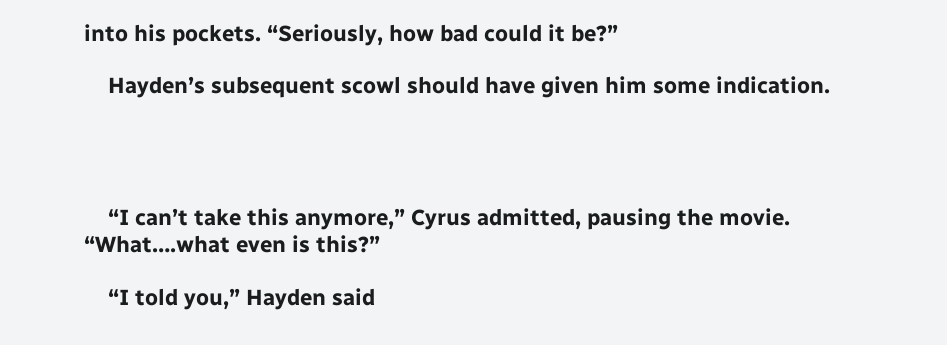into his pockets. “Seriously, how bad could it be?”

    Hayden’s subsequent scowl should have given him some indication.




    “I can’t take this anymore,” Cyrus admitted, pausing the movie. “What….what even is this?”

    “I told you,” Hayden said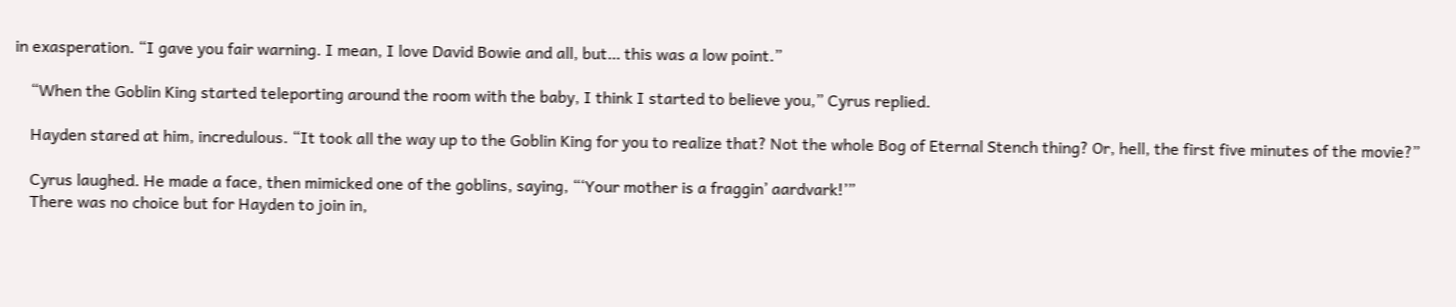in exasperation. “I gave you fair warning. I mean, I love David Bowie and all, but… this was a low point.”

    “When the Goblin King started teleporting around the room with the baby, I think I started to believe you,” Cyrus replied.

    Hayden stared at him, incredulous. “It took all the way up to the Goblin King for you to realize that? Not the whole Bog of Eternal Stench thing? Or, hell, the first five minutes of the movie?”

    Cyrus laughed. He made a face, then mimicked one of the goblins, saying, “‘Your mother is a fraggin’ aardvark!’”
    There was no choice but for Hayden to join in,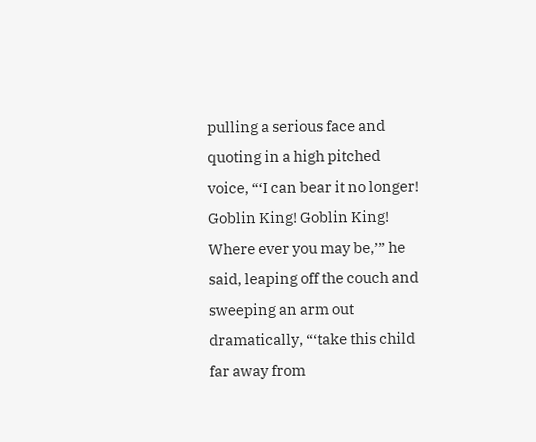pulling a serious face and quoting in a high pitched voice, “‘I can bear it no longer! Goblin King! Goblin King! Where ever you may be,’” he said, leaping off the couch and sweeping an arm out dramatically, “‘take this child far away from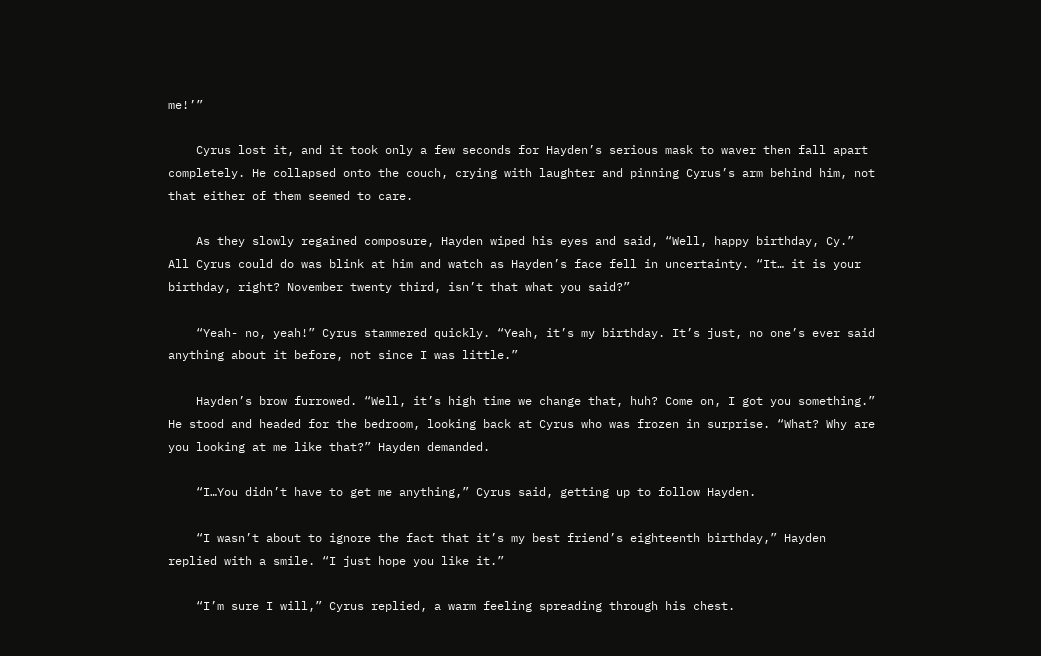me!’”

    Cyrus lost it, and it took only a few seconds for Hayden’s serious mask to waver then fall apart completely. He collapsed onto the couch, crying with laughter and pinning Cyrus’s arm behind him, not that either of them seemed to care.

    As they slowly regained composure, Hayden wiped his eyes and said, “Well, happy birthday, Cy.” All Cyrus could do was blink at him and watch as Hayden’s face fell in uncertainty. “It… it is your birthday, right? November twenty third, isn’t that what you said?”

    “Yeah- no, yeah!” Cyrus stammered quickly. “Yeah, it’s my birthday. It’s just, no one’s ever said anything about it before, not since I was little.”

    Hayden’s brow furrowed. “Well, it’s high time we change that, huh? Come on, I got you something.” He stood and headed for the bedroom, looking back at Cyrus who was frozen in surprise. “What? Why are you looking at me like that?” Hayden demanded.

    “I…You didn’t have to get me anything,” Cyrus said, getting up to follow Hayden.

    “I wasn’t about to ignore the fact that it’s my best friend’s eighteenth birthday,” Hayden replied with a smile. “I just hope you like it.”

    “I’m sure I will,” Cyrus replied, a warm feeling spreading through his chest.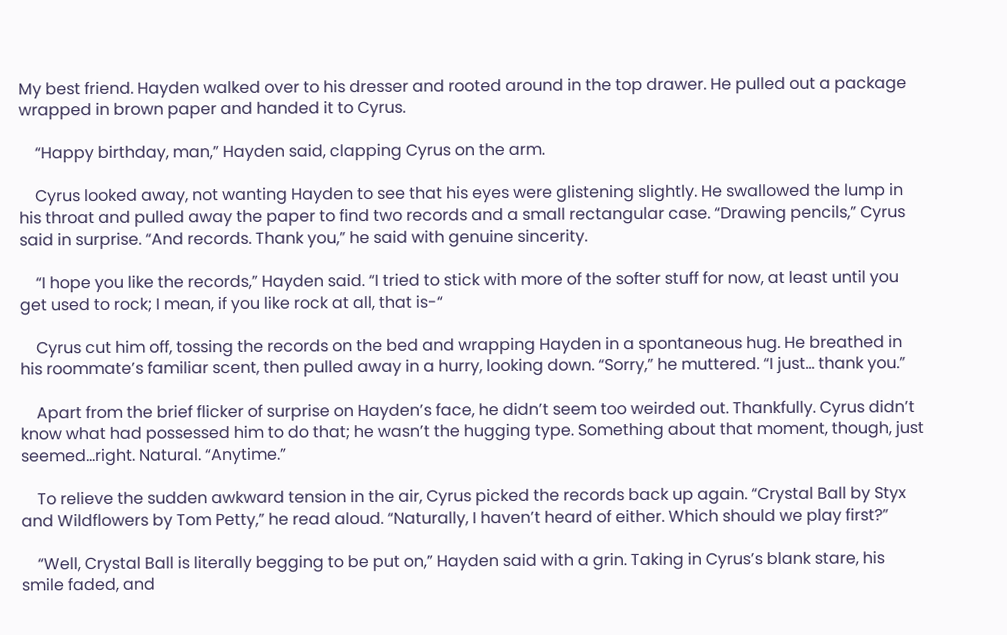My best friend. Hayden walked over to his dresser and rooted around in the top drawer. He pulled out a package wrapped in brown paper and handed it to Cyrus.

    “Happy birthday, man,” Hayden said, clapping Cyrus on the arm.

    Cyrus looked away, not wanting Hayden to see that his eyes were glistening slightly. He swallowed the lump in his throat and pulled away the paper to find two records and a small rectangular case. “Drawing pencils,” Cyrus said in surprise. “And records. Thank you,” he said with genuine sincerity.

    “I hope you like the records,” Hayden said. “I tried to stick with more of the softer stuff for now, at least until you get used to rock; I mean, if you like rock at all, that is-“

    Cyrus cut him off, tossing the records on the bed and wrapping Hayden in a spontaneous hug. He breathed in his roommate’s familiar scent, then pulled away in a hurry, looking down. “Sorry,” he muttered. “I just… thank you.”

    Apart from the brief flicker of surprise on Hayden’s face, he didn’t seem too weirded out. Thankfully. Cyrus didn’t know what had possessed him to do that; he wasn’t the hugging type. Something about that moment, though, just seemed…right. Natural. “Anytime.”

    To relieve the sudden awkward tension in the air, Cyrus picked the records back up again. “Crystal Ball by Styx and Wildflowers by Tom Petty,” he read aloud. “Naturally, I haven’t heard of either. Which should we play first?”

    “Well, Crystal Ball is literally begging to be put on,” Hayden said with a grin. Taking in Cyrus’s blank stare, his smile faded, and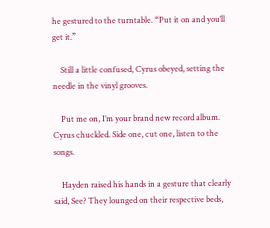he gestured to the turntable. “Put it on and you’ll get it.”

    Still a little confused, Cyrus obeyed, setting the needle in the vinyl grooves.

    Put me on, I’m your brand new record album. Cyrus chuckled. Side one, cut one, listen to the songs.

    Hayden raised his hands in a gesture that clearly said, See? They lounged on their respective beds,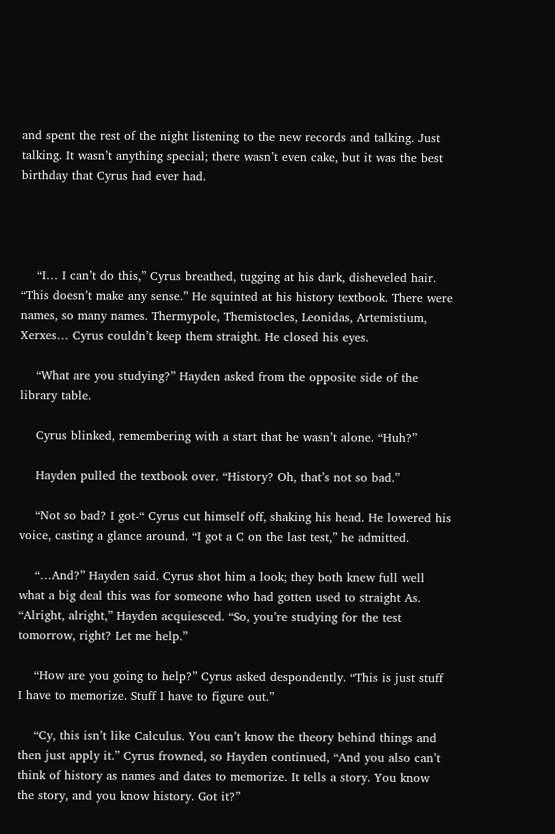and spent the rest of the night listening to the new records and talking. Just talking. It wasn’t anything special; there wasn’t even cake, but it was the best birthday that Cyrus had ever had.




    “I… I can’t do this,” Cyrus breathed, tugging at his dark, disheveled hair. “This doesn’t make any sense.” He squinted at his history textbook. There were names, so many names. Thermypole, Themistocles, Leonidas, Artemistium, Xerxes… Cyrus couldn’t keep them straight. He closed his eyes.

    “What are you studying?” Hayden asked from the opposite side of the library table.

    Cyrus blinked, remembering with a start that he wasn’t alone. “Huh?”

    Hayden pulled the textbook over. “History? Oh, that’s not so bad.”

    “Not so bad? I got-“ Cyrus cut himself off, shaking his head. He lowered his voice, casting a glance around. “I got a C on the last test,” he admitted.

    “…And?” Hayden said. Cyrus shot him a look; they both knew full well what a big deal this was for someone who had gotten used to straight As. “Alright, alright,” Hayden acquiesced. “So, you’re studying for the test tomorrow, right? Let me help.”

    “How are you going to help?” Cyrus asked despondently. “This is just stuff I have to memorize. Stuff I have to figure out.”

    “Cy, this isn’t like Calculus. You can’t know the theory behind things and then just apply it.” Cyrus frowned, so Hayden continued, “And you also can’t think of history as names and dates to memorize. It tells a story. You know the story, and you know history. Got it?”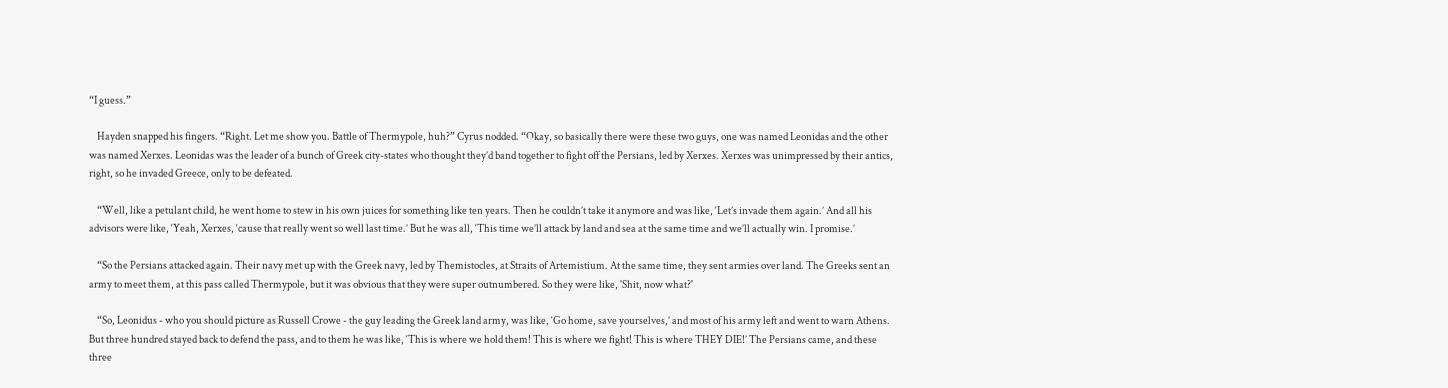“I guess.”

    Hayden snapped his fingers. “Right. Let me show you. Battle of Thermypole, huh?” Cyrus nodded. “Okay, so basically there were these two guys, one was named Leonidas and the other was named Xerxes. Leonidas was the leader of a bunch of Greek city-states who thought they’d band together to fight off the Persians, led by Xerxes. Xerxes was unimpressed by their antics, right, so he invaded Greece, only to be defeated.

    “Well, like a petulant child, he went home to stew in his own juices for something like ten years. Then he couldn’t take it anymore and was like, ‘Let’s invade them again.’ And all his advisors were like, ‘Yeah, Xerxes, ‘cause that really went so well last time.’ But he was all, ‘This time we’ll attack by land and sea at the same time and we’ll actually win. I promise.’

    “So the Persians attacked again. Their navy met up with the Greek navy, led by Themistocles, at Straits of Artemistium. At the same time, they sent armies over land. The Greeks sent an army to meet them, at this pass called Thermypole, but it was obvious that they were super outnumbered. So they were like, 'Shit, now what?'

    “So, Leonidus - who you should picture as Russell Crowe - the guy leading the Greek land army, was like, ‘Go home, save yourselves,’ and most of his army left and went to warn Athens. But three hundred stayed back to defend the pass, and to them he was like, ‘This is where we hold them! This is where we fight! This is where THEY DIE!’ The Persians came, and these three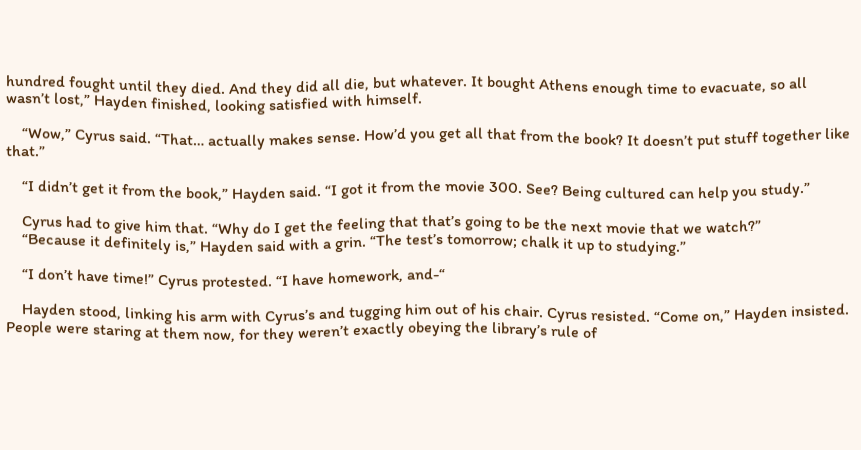hundred fought until they died. And they did all die, but whatever. It bought Athens enough time to evacuate, so all wasn’t lost,” Hayden finished, looking satisfied with himself.

    “Wow,” Cyrus said. “That… actually makes sense. How’d you get all that from the book? It doesn’t put stuff together like that.”

    “I didn’t get it from the book,” Hayden said. “I got it from the movie 300. See? Being cultured can help you study.”

    Cyrus had to give him that. “Why do I get the feeling that that’s going to be the next movie that we watch?”
    “Because it definitely is,” Hayden said with a grin. “The test’s tomorrow; chalk it up to studying.”

    “I don’t have time!” Cyrus protested. “I have homework, and-“

    Hayden stood, linking his arm with Cyrus’s and tugging him out of his chair. Cyrus resisted. “Come on,” Hayden insisted. People were staring at them now, for they weren’t exactly obeying the library’s rule of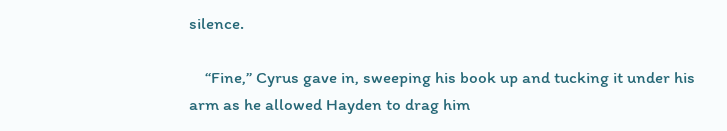silence.

    “Fine,” Cyrus gave in, sweeping his book up and tucking it under his arm as he allowed Hayden to drag him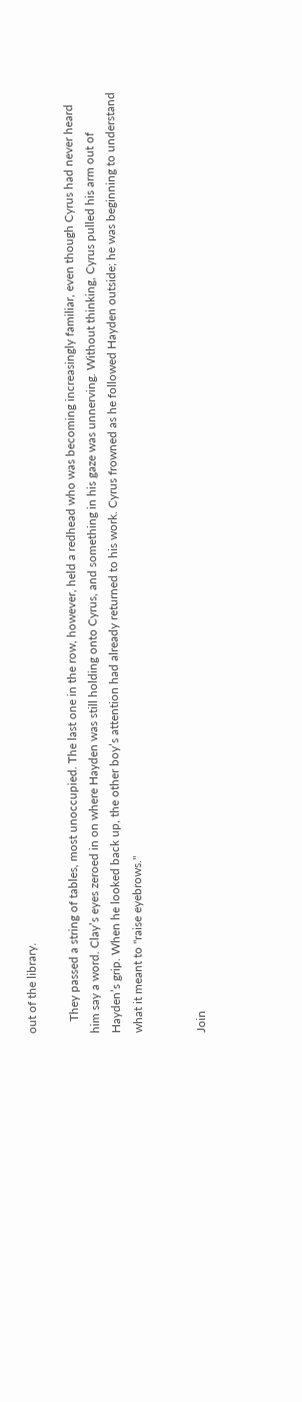out of the library.

    They passed a string of tables, most unoccupied. The last one in the row, however, held a redhead who was becoming increasingly familiar, even though Cyrus had never heard him say a word. Clay’s eyes zeroed in on where Hayden was still holding onto Cyrus, and something in his gaze was unnerving. Without thinking, Cyrus pulled his arm out of Hayden’s grip. When he looked back up, the other boy’s attention had already returned to his work. Cyrus frowned as he followed Hayden outside; he was beginning to understand what it meant to "raise eyebrows."


Join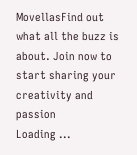MovellasFind out what all the buzz is about. Join now to start sharing your creativity and passion
Loading ...